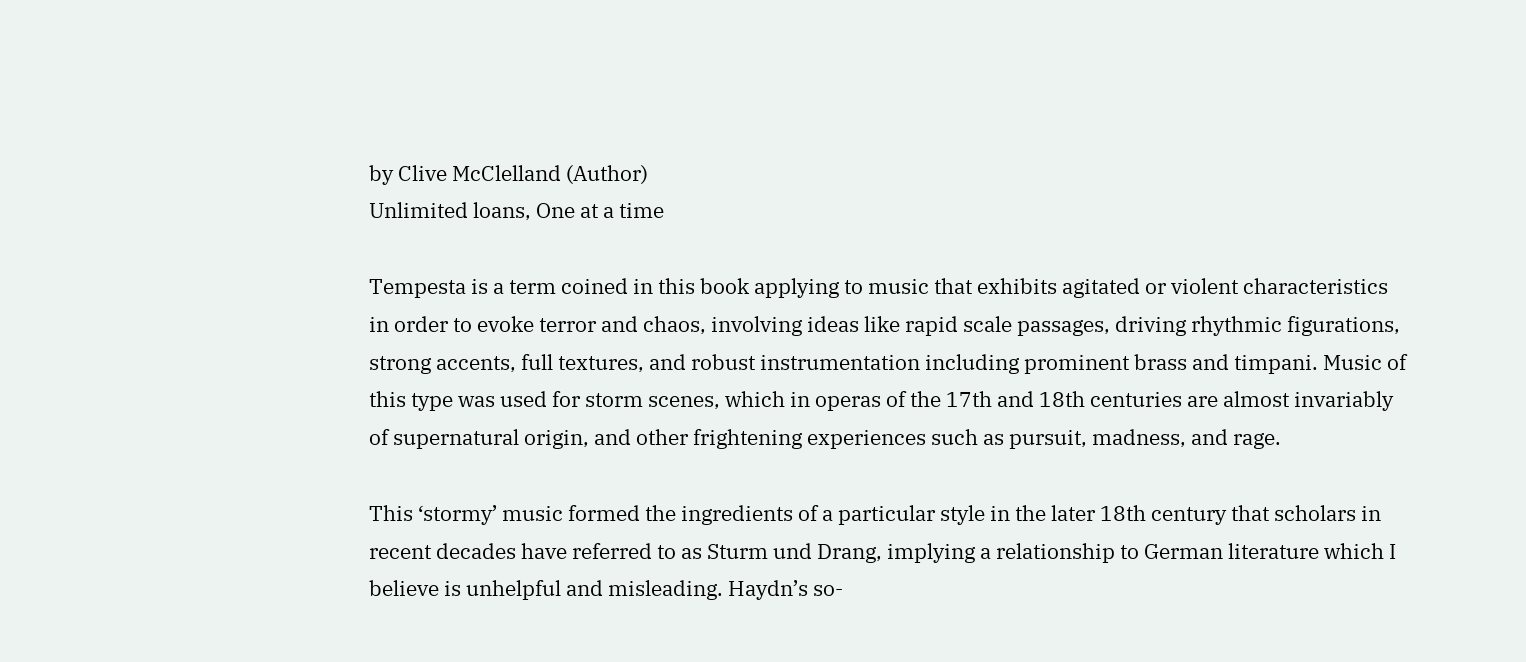by Clive McClelland (Author)
Unlimited loans, One at a time

Tempesta is a term coined in this book applying to music that exhibits agitated or violent characteristics in order to evoke terror and chaos, involving ideas like rapid scale passages, driving rhythmic figurations, strong accents, full textures, and robust instrumentation including prominent brass and timpani. Music of this type was used for storm scenes, which in operas of the 17th and 18th centuries are almost invariably of supernatural origin, and other frightening experiences such as pursuit, madness, and rage.

This ‘stormy’ music formed the ingredients of a particular style in the later 18th century that scholars in recent decades have referred to as Sturm und Drang, implying a relationship to German literature which I believe is unhelpful and misleading. Haydn’s so-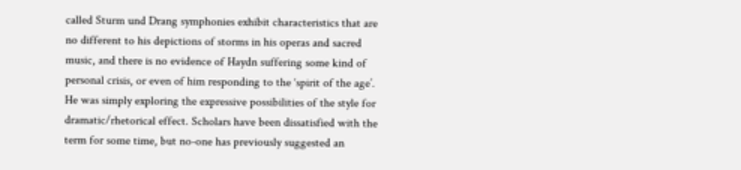called Sturm und Drang symphonies exhibit characteristics that are no different to his depictions of storms in his operas and sacred music, and there is no evidence of Haydn suffering some kind of personal crisis, or even of him responding to the ‘spirit of the age’. He was simply exploring the expressive possibilities of the style for dramatic/rhetorical effect. Scholars have been dissatisfied with the term for some time, but no-one has previously suggested an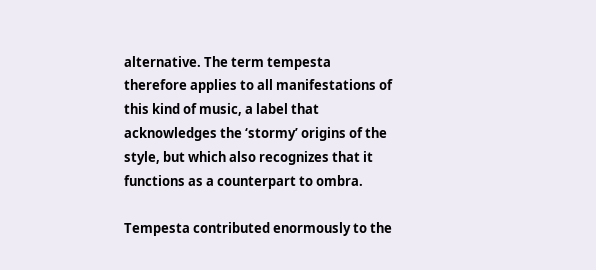alternative. The term tempesta therefore applies to all manifestations of this kind of music, a label that acknowledges the ‘stormy’ origins of the style, but which also recognizes that it functions as a counterpart to ombra.

Tempesta contributed enormously to the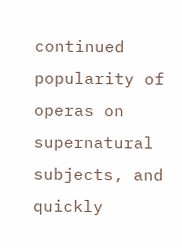continued popularity of operas on supernatural subjects, and quickly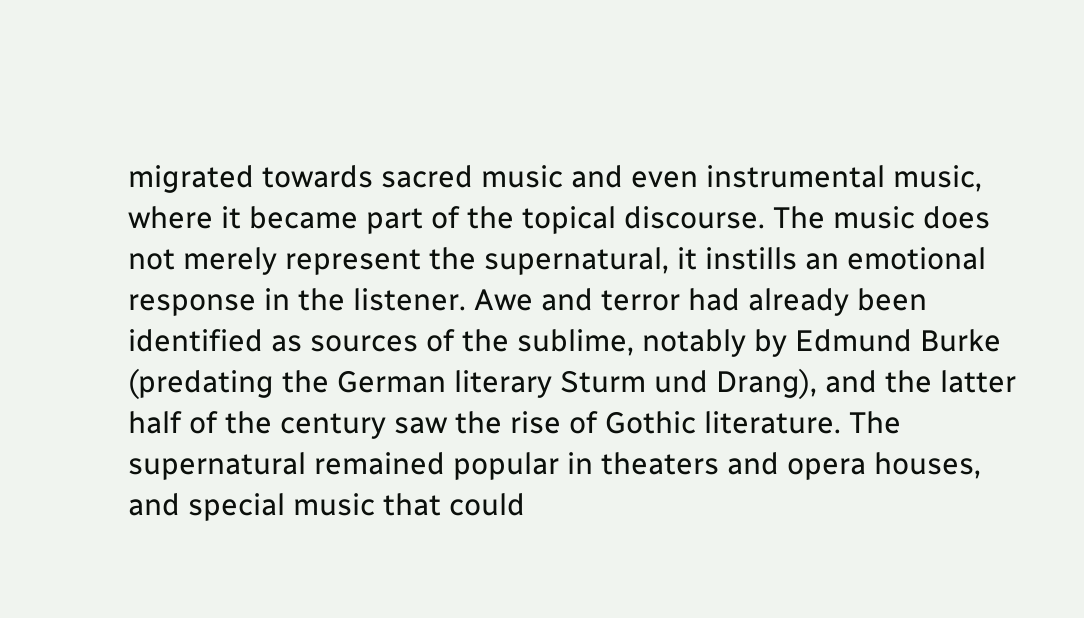migrated towards sacred music and even instrumental music, where it became part of the topical discourse. The music does not merely represent the supernatural, it instills an emotional response in the listener. Awe and terror had already been identified as sources of the sublime, notably by Edmund Burke (predating the German literary Sturm und Drang), and the latter half of the century saw the rise of Gothic literature. The supernatural remained popular in theaters and opera houses, and special music that could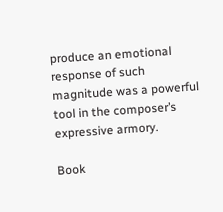produce an emotional response of such magnitude was a powerful tool in the composer’s expressive armory.

Book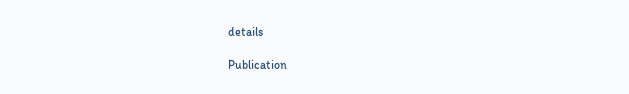details

Publication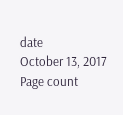date
October 13, 2017
Page count